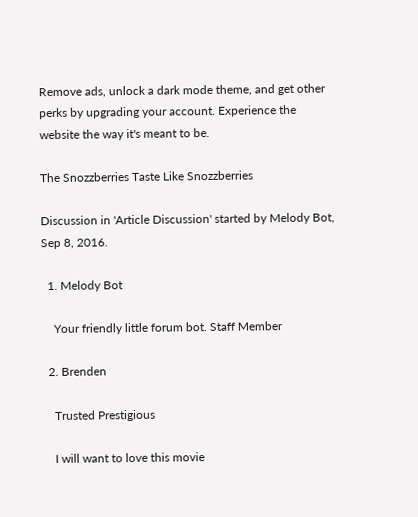Remove ads, unlock a dark mode theme, and get other perks by upgrading your account. Experience the website the way it's meant to be.

The Snozzberries Taste Like Snozzberries

Discussion in 'Article Discussion' started by Melody Bot, Sep 8, 2016.

  1. Melody Bot

    Your friendly little forum bot. Staff Member

  2. Brenden

    Trusted Prestigious

    I will want to love this movie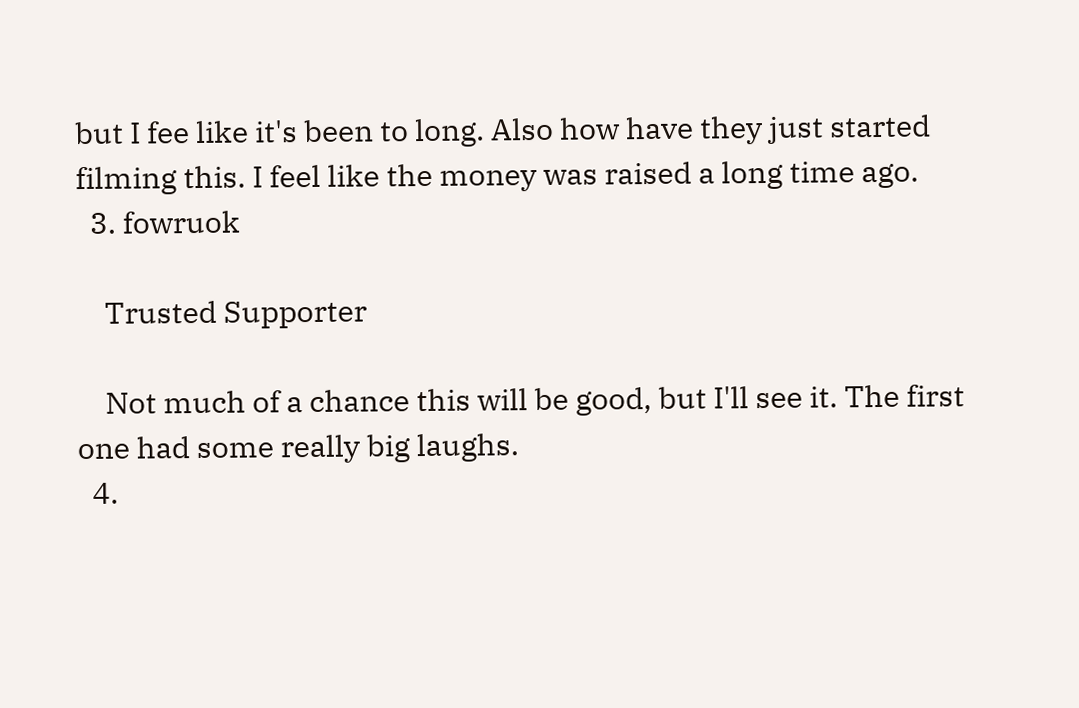but I fee like it's been to long. Also how have they just started filming this. I feel like the money was raised a long time ago.
  3. fowruok

    Trusted Supporter

    Not much of a chance this will be good, but I'll see it. The first one had some really big laughs.
  4.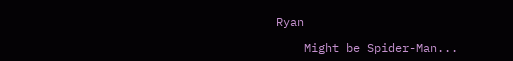Ryan

    Might be Spider-Man...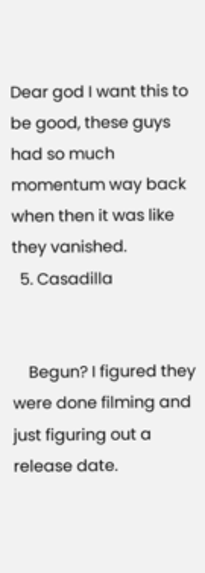Dear god I want this to be good, these guys had so much momentum way back when then it was like they vanished.
  5. Casadilla


    Begun? I figured they were done filming and just figuring out a release date.